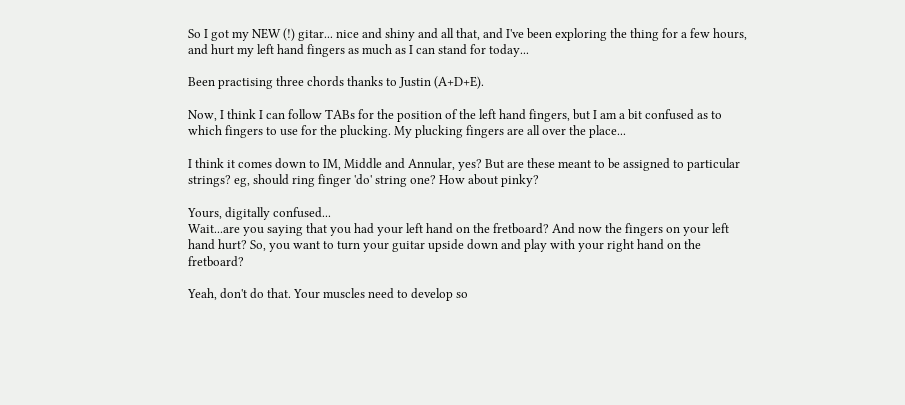So I got my NEW (!) gitar... nice and shiny and all that, and I've been exploring the thing for a few hours, and hurt my left hand fingers as much as I can stand for today...

Been practising three chords thanks to Justin (A+D+E).

Now, I think I can follow TABs for the position of the left hand fingers, but I am a bit confused as to which fingers to use for the plucking. My plucking fingers are all over the place...

I think it comes down to IM, Middle and Annular, yes? But are these meant to be assigned to particular strings? eg, should ring finger 'do' string one? How about pinky?

Yours, digitally confused...
Wait...are you saying that you had your left hand on the fretboard? And now the fingers on your left hand hurt? So, you want to turn your guitar upside down and play with your right hand on the fretboard?

Yeah, don't do that. Your muscles need to develop so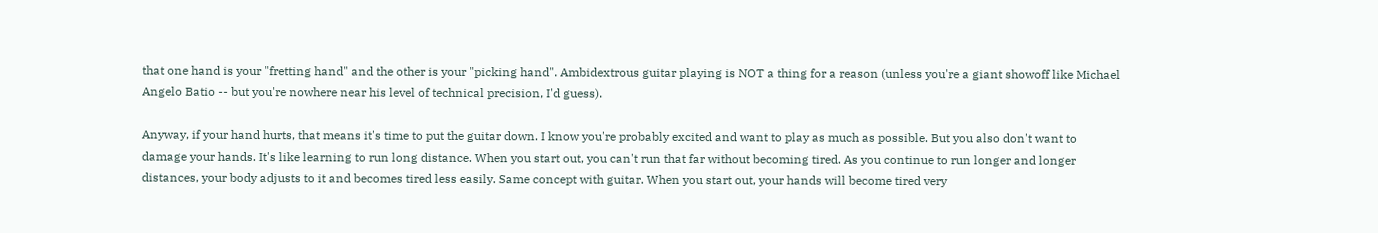that one hand is your "fretting hand" and the other is your "picking hand". Ambidextrous guitar playing is NOT a thing for a reason (unless you're a giant showoff like Michael Angelo Batio -- but you're nowhere near his level of technical precision, I'd guess).

Anyway, if your hand hurts, that means it's time to put the guitar down. I know you're probably excited and want to play as much as possible. But you also don't want to damage your hands. It's like learning to run long distance. When you start out, you can't run that far without becoming tired. As you continue to run longer and longer distances, your body adjusts to it and becomes tired less easily. Same concept with guitar. When you start out, your hands will become tired very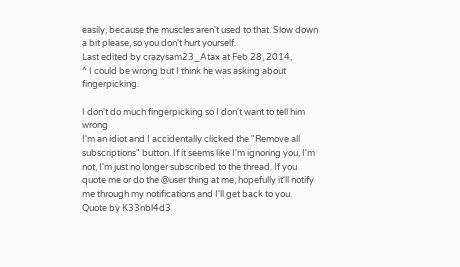easily, because the muscles aren't used to that. Slow down a bit please, so you don't hurt yourself.
Last edited by crazysam23_Atax at Feb 28, 2014,
^ I could be wrong but I think he was asking about fingerpicking.

I don't do much fingerpicking so I don't want to tell him wrong
I'm an idiot and I accidentally clicked the "Remove all subscriptions" button. If it seems like I'm ignoring you, I'm not, I'm just no longer subscribed to the thread. If you quote me or do the @user thing at me, hopefully it'll notify me through my notifications and I'll get back to you.
Quote by K33nbl4d3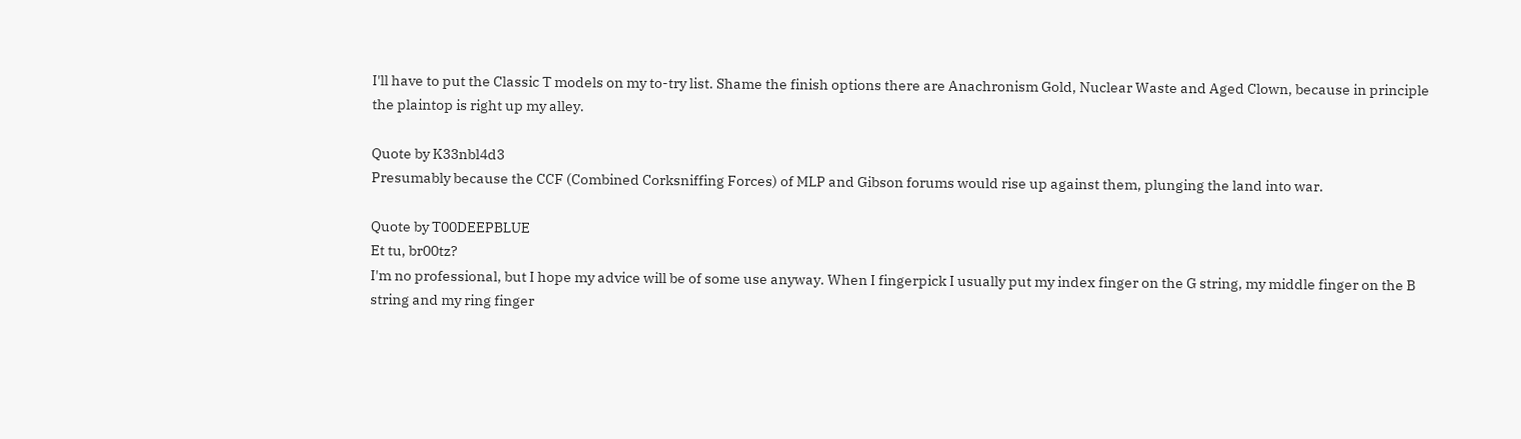I'll have to put the Classic T models on my to-try list. Shame the finish options there are Anachronism Gold, Nuclear Waste and Aged Clown, because in principle the plaintop is right up my alley.

Quote by K33nbl4d3
Presumably because the CCF (Combined Corksniffing Forces) of MLP and Gibson forums would rise up against them, plunging the land into war.

Quote by T00DEEPBLUE
Et tu, br00tz?
I'm no professional, but I hope my advice will be of some use anyway. When I fingerpick I usually put my index finger on the G string, my middle finger on the B string and my ring finger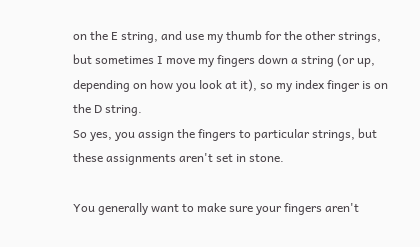on the E string, and use my thumb for the other strings, but sometimes I move my fingers down a string (or up, depending on how you look at it), so my index finger is on the D string.
So yes, you assign the fingers to particular strings, but these assignments aren't set in stone.

You generally want to make sure your fingers aren't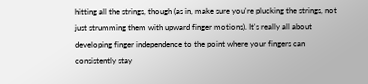hitting all the strings, though (as in, make sure you're plucking the strings, not just strumming them with upward finger motions). It's really all about developing finger independence to the point where your fingers can consistently stay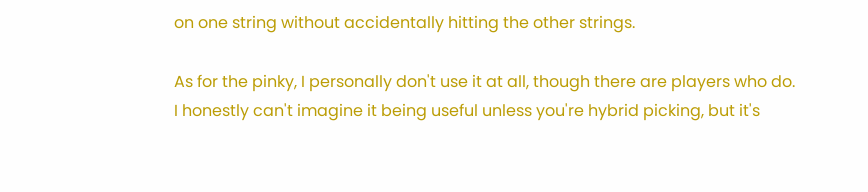on one string without accidentally hitting the other strings.

As for the pinky, I personally don't use it at all, though there are players who do. I honestly can't imagine it being useful unless you're hybrid picking, but it's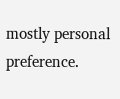mostly personal preference.